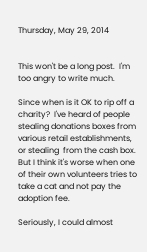Thursday, May 29, 2014


This won't be a long post.  I'm too angry to write much.

Since when is it OK to rip off a charity?  I've heard of people stealing donations boxes from various retail establishments, or stealing  from the cash box.   But I think it's worse when one of their own volunteers tries to take a cat and not pay the adoption fee.

Seriously, I could almost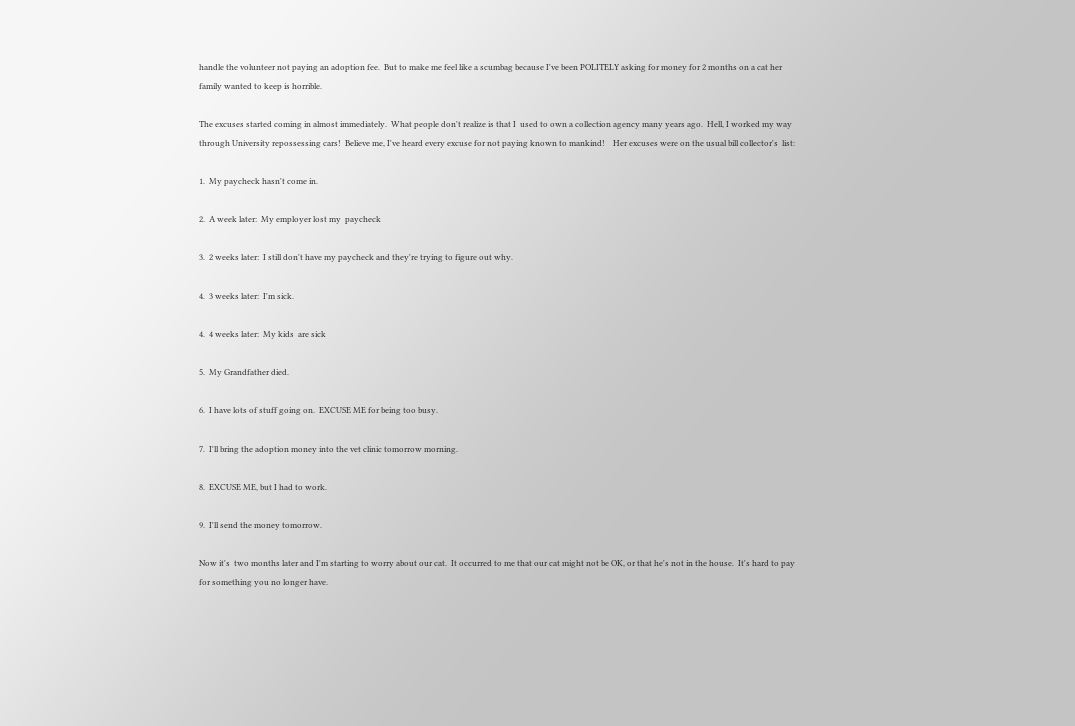handle the volunteer not paying an adoption fee.  But to make me feel like a scumbag because I've been POLITELY asking for money for 2 months on a cat her family wanted to keep is horrible.

The excuses started coming in almost immediately.  What people don't realize is that I  used to own a collection agency many years ago.  Hell, I worked my way through University repossessing cars!  Believe me, I've heard every excuse for not paying known to mankind!    Her excuses were on the usual bill collector's  list:

1.  My paycheck hasn't come in.

2.  A week later:  My employer lost my  paycheck

3.  2 weeks later:  I still don't have my paycheck and they're trying to figure out why.

4.  3 weeks later:  I'm sick.

4.  4 weeks later:  My kids  are sick

5.  My Grandfather died.

6.  I have lots of stuff going on.  EXCUSE ME for being too busy.

7.  I'll bring the adoption money into the vet clinic tomorrow morning.

8.  EXCUSE ME, but I had to work.

9.  I'll send the money tomorrow.

Now it's  two months later and I'm starting to worry about our cat.  It occurred to me that our cat might not be OK, or that he's not in the house.  It's hard to pay for something you no longer have.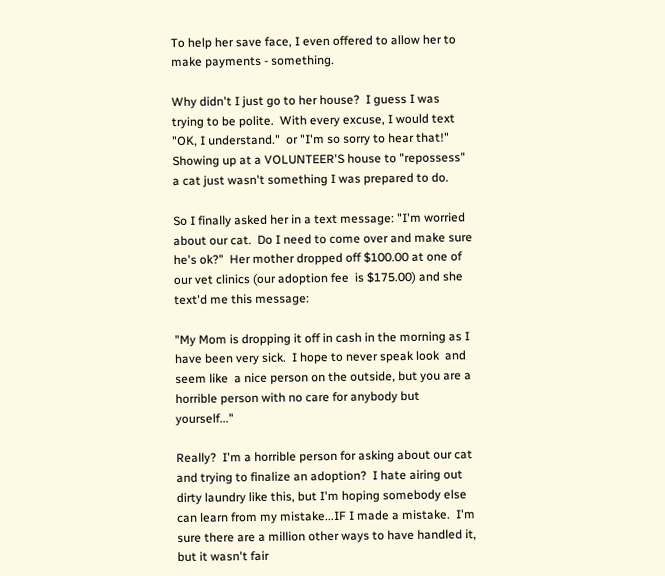To help her save face, I even offered to allow her to make payments - something.

Why didn't I just go to her house?  I guess I was trying to be polite.  With every excuse, I would text "OK, I understand."  or "I'm so sorry to hear that!"  Showing up at a VOLUNTEER'S house to "repossess" a cat just wasn't something I was prepared to do.

So I finally asked her in a text message: "I'm worried about our cat.  Do I need to come over and make sure he's ok?"  Her mother dropped off $100.00 at one of our vet clinics (our adoption fee  is $175.00) and she text'd me this message:

"My Mom is dropping it off in cash in the morning as I have been very sick.  I hope to never speak look  and seem like  a nice person on the outside, but you are a horrible person with no care for anybody but yourself..."

Really?  I'm a horrible person for asking about our cat and trying to finalize an adoption?  I hate airing out dirty laundry like this, but I'm hoping somebody else can learn from my mistake...IF I made a mistake.  I'm sure there are a million other ways to have handled it, but it wasn't fair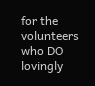for the volunteers who DO lovingly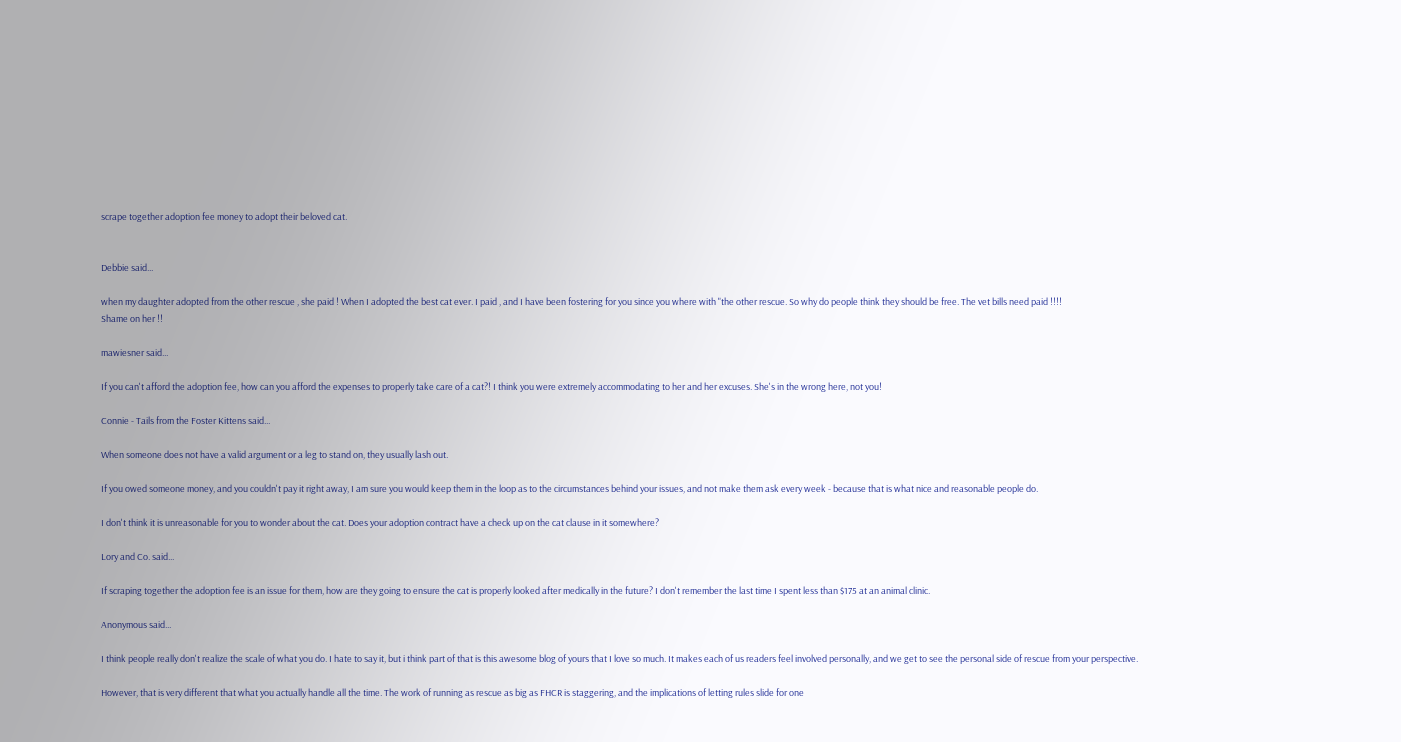scrape together adoption fee money to adopt their beloved cat.


Debbie said...

when my daughter adopted from the other rescue , she paid ! When I adopted the best cat ever. I paid , and I have been fostering for you since you where with "the other rescue. So why do people think they should be free. The vet bills need paid !!!!
Shame on her !!

mawiesner said...

If you can't afford the adoption fee, how can you afford the expenses to properly take care of a cat?! I think you were extremely accommodating to her and her excuses. She's in the wrong here, not you!

Connie - Tails from the Foster Kittens said...

When someone does not have a valid argument or a leg to stand on, they usually lash out.

If you owed someone money, and you couldn't pay it right away, I am sure you would keep them in the loop as to the circumstances behind your issues, and not make them ask every week - because that is what nice and reasonable people do.

I don't think it is unreasonable for you to wonder about the cat. Does your adoption contract have a check up on the cat clause in it somewhere?

Lory and Co. said...

If scraping together the adoption fee is an issue for them, how are they going to ensure the cat is properly looked after medically in the future? I don't remember the last time I spent less than $175 at an animal clinic.

Anonymous said...

I think people really don't realize the scale of what you do. I hate to say it, but i think part of that is this awesome blog of yours that I love so much. It makes each of us readers feel involved personally, and we get to see the personal side of rescue from your perspective.

However, that is very different that what you actually handle all the time. The work of running as rescue as big as FHCR is staggering, and the implications of letting rules slide for one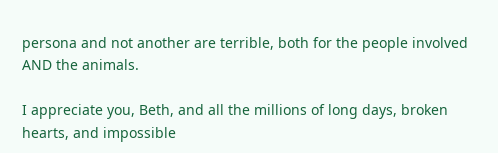persona and not another are terrible, both for the people involved AND the animals.

I appreciate you, Beth, and all the millions of long days, broken hearts, and impossible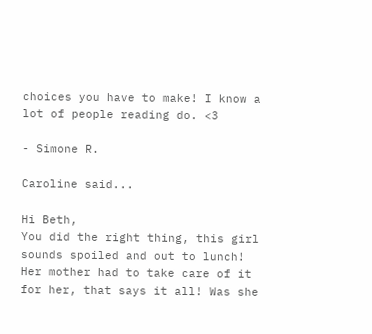choices you have to make! I know a lot of people reading do. <3

- Simone R.

Caroline said...

Hi Beth,
You did the right thing, this girl sounds spoiled and out to lunch! Her mother had to take care of it for her, that says it all! Was she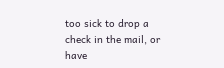too sick to drop a check in the mail, or have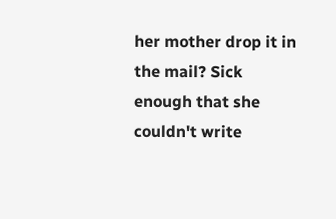her mother drop it in the mail? Sick enough that she couldn't write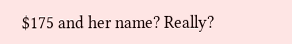$175 and her name? Really?